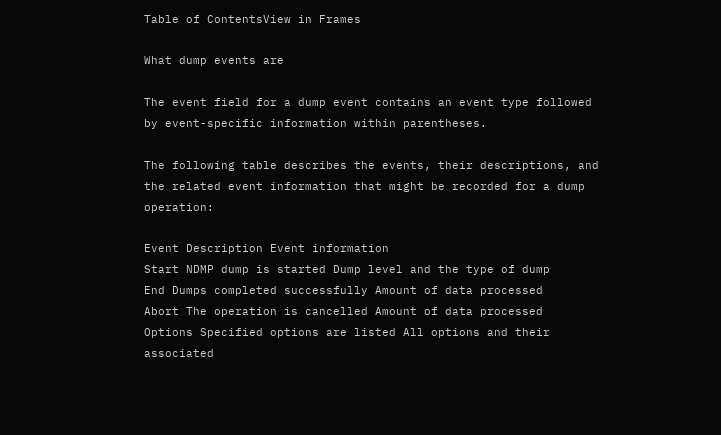Table of ContentsView in Frames

What dump events are

The event field for a dump event contains an event type followed by event-specific information within parentheses.

The following table describes the events, their descriptions, and the related event information that might be recorded for a dump operation:

Event Description Event information
Start NDMP dump is started Dump level and the type of dump
End Dumps completed successfully Amount of data processed
Abort The operation is cancelled Amount of data processed
Options Specified options are listed All options and their associated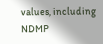values, including NDMP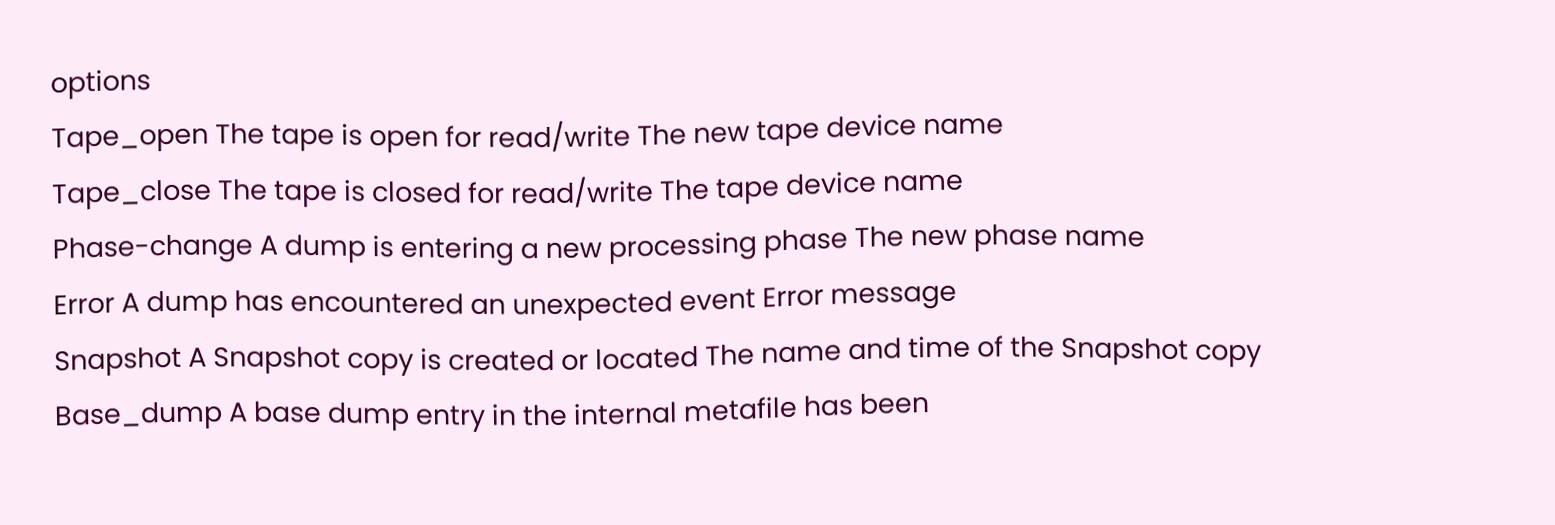options
Tape_open The tape is open for read/write The new tape device name
Tape_close The tape is closed for read/write The tape device name
Phase-change A dump is entering a new processing phase The new phase name
Error A dump has encountered an unexpected event Error message
Snapshot A Snapshot copy is created or located The name and time of the Snapshot copy
Base_dump A base dump entry in the internal metafile has been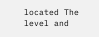located The level and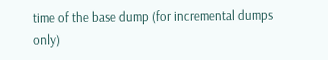time of the base dump (for incremental dumps only)